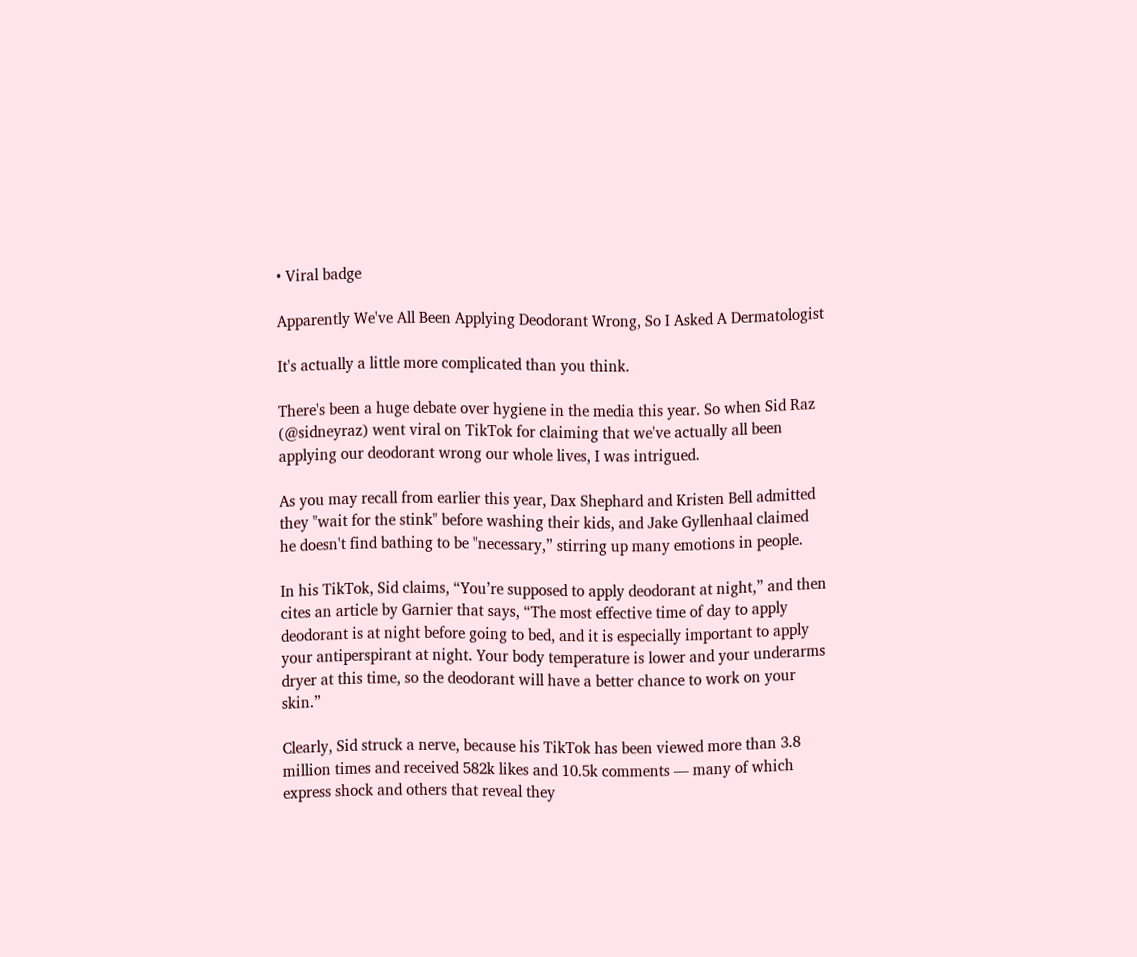• Viral badge

Apparently We've All Been Applying Deodorant Wrong, So I Asked A Dermatologist

It's actually a little more complicated than you think.

There's been a huge debate over hygiene in the media this year. So when Sid Raz (@sidneyraz) went viral on TikTok for claiming that we've actually all been applying our deodorant wrong our whole lives, I was intrigued.

As you may recall from earlier this year, Dax Shephard and Kristen Bell admitted they "wait for the stink" before washing their kids, and Jake Gyllenhaal claimed he doesn't find bathing to be "necessary,” stirring up many emotions in people.

In his TikTok, Sid claims, “You’re supposed to apply deodorant at night,” and then cites an article by Garnier that says, “The most effective time of day to apply deodorant is at night before going to bed, and it is especially important to apply your antiperspirant at night. Your body temperature is lower and your underarms dryer at this time, so the deodorant will have a better chance to work on your skin.”

Clearly, Sid struck a nerve, because his TikTok has been viewed more than 3.8 million times and received 582k likes and 10.5k comments — many of which express shock and others that reveal they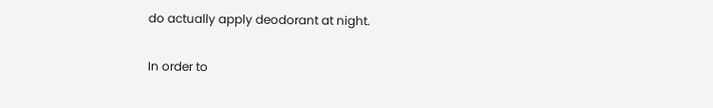do actually apply deodorant at night.

In order to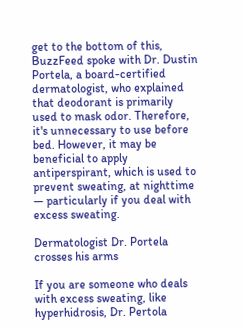get to the bottom of this, BuzzFeed spoke with Dr. Dustin Portela, a board-certified dermatologist, who explained that deodorant is primarily used to mask odor. Therefore, it's unnecessary to use before bed. However, it may be beneficial to apply antiperspirant, which is used to prevent sweating, at nighttime — particularly if you deal with excess sweating.

Dermatologist Dr. Portela crosses his arms

If you are someone who deals with excess sweating, like hyperhidrosis, Dr. Pertola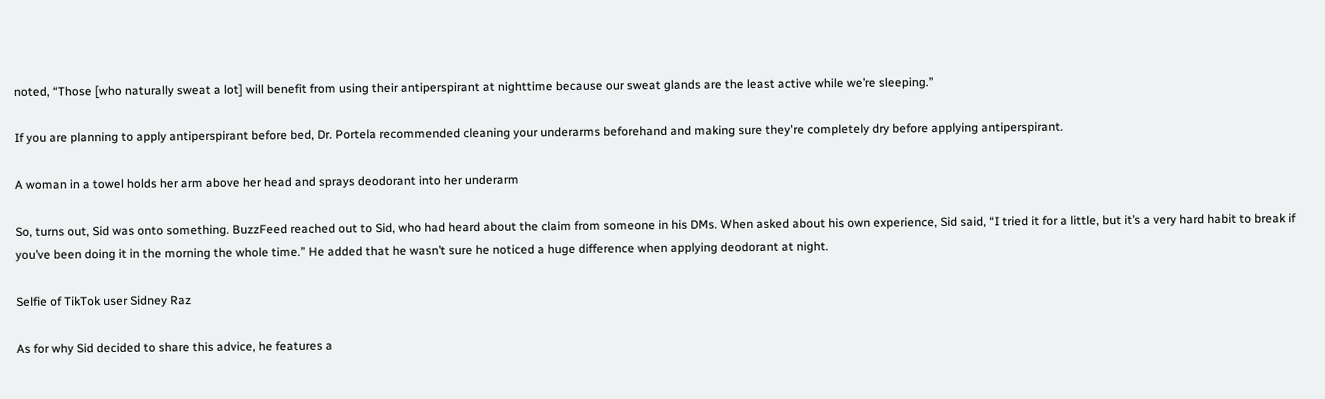noted, “Those [who naturally sweat a lot] will benefit from using their antiperspirant at nighttime because our sweat glands are the least active while we’re sleeping.”

If you are planning to apply antiperspirant before bed, Dr. Portela recommended cleaning your underarms beforehand and making sure they're completely dry before applying antiperspirant.

A woman in a towel holds her arm above her head and sprays deodorant into her underarm

So, turns out, Sid was onto something. BuzzFeed reached out to Sid, who had heard about the claim from someone in his DMs. When asked about his own experience, Sid said, “I tried it for a little, but it’s a very hard habit to break if you’ve been doing it in the morning the whole time.” He added that he wasn’t sure he noticed a huge difference when applying deodorant at night.

Selfie of TikTok user Sidney Raz

As for why Sid decided to share this advice, he features a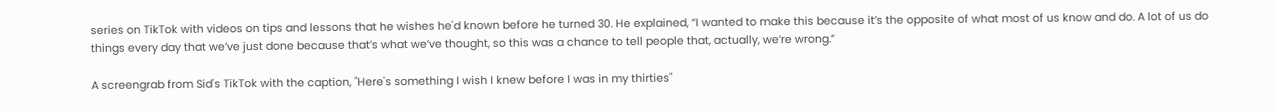series on TikTok with videos on tips and lessons that he wishes he'd known before he turned 30. He explained, “I wanted to make this because it’s the opposite of what most of us know and do. A lot of us do things every day that we’ve just done because that’s what we’ve thought, so this was a chance to tell people that, actually, we’re wrong.”

A screengrab from Sid's TikTok with the caption, "Here's something I wish I knew before I was in my thirties"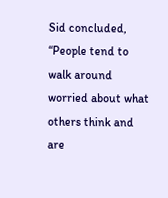Sid concluded, “People tend to walk around worried about what others think and are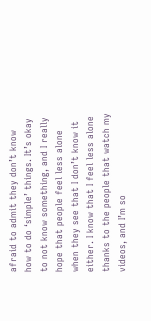afraid to admit they don’t know how to do ‘simple’ things. It’s okay to not know something, and I really hope that people feel less alone when they see that I don’t know it either. I know that I feel less alone thanks to the people that watch my videos, and I’m so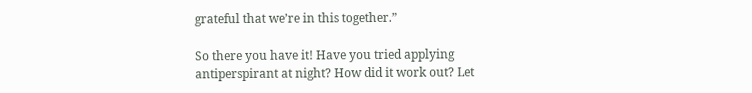grateful that we’re in this together.”

So there you have it! Have you tried applying antiperspirant at night? How did it work out? Let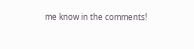me know in the comments!